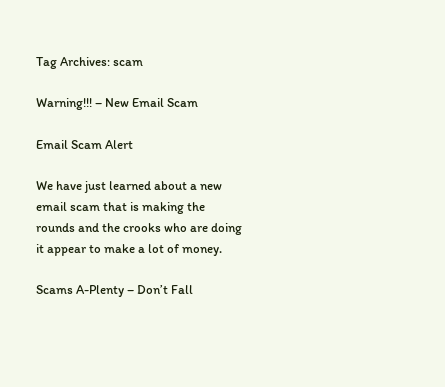Tag Archives: scam

Warning!!! – New Email Scam

Email Scam Alert

We have just learned about a new email scam that is making the rounds and the crooks who are doing it appear to make a lot of money.

Scams A-Plenty – Don’t Fall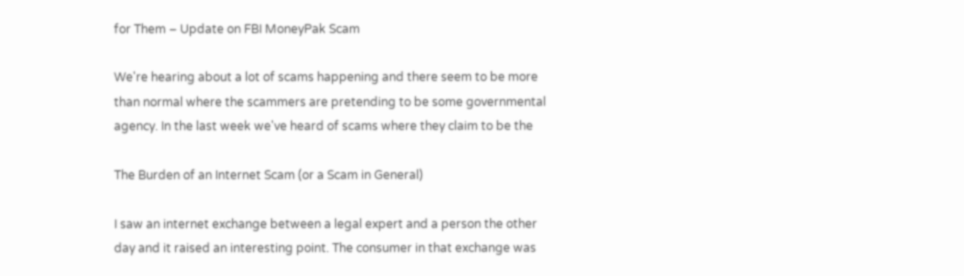for Them – Update on FBI MoneyPak Scam

We're hearing about a lot of scams happening and there seem to be more than normal where the scammers are pretending to be some governmental agency. In the last week we've heard of scams where they claim to be the

The Burden of an Internet Scam (or a Scam in General)

I saw an internet exchange between a legal expert and a person the other day and it raised an interesting point. The consumer in that exchange was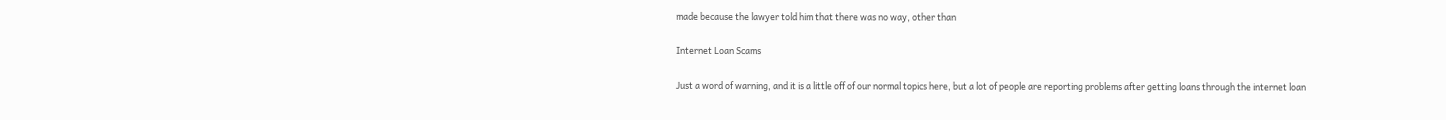made because the lawyer told him that there was no way, other than

Internet Loan Scams

Just a word of warning, and it is a little off of our normal topics here, but a lot of people are reporting problems after getting loans through the internet loan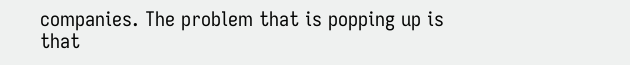companies. The problem that is popping up is that